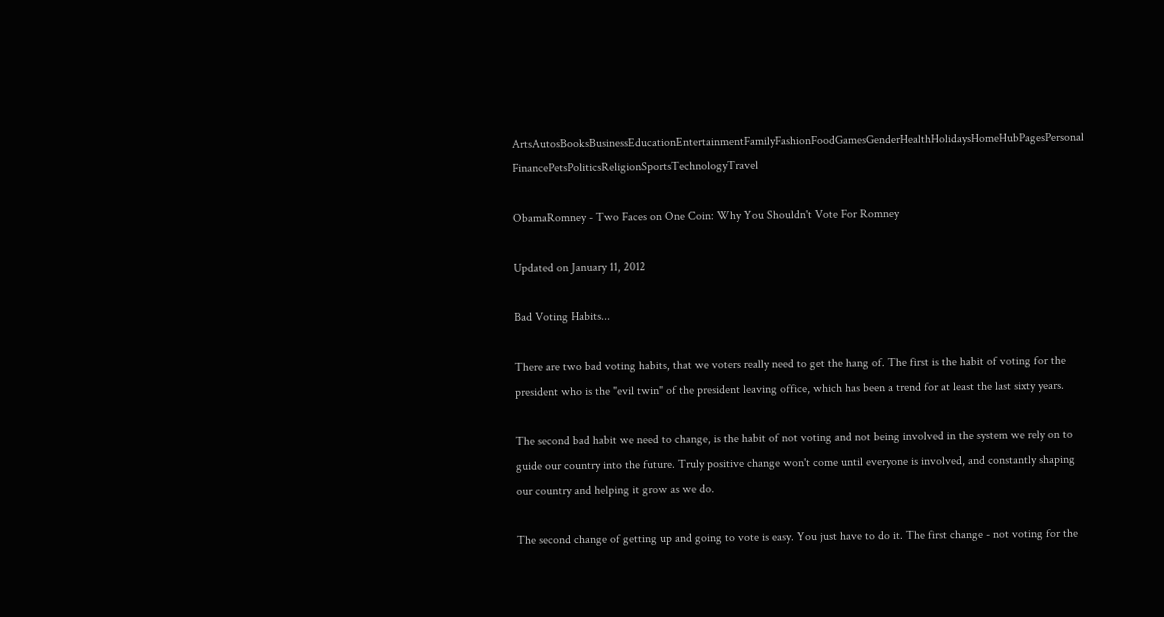ArtsAutosBooksBusinessEducationEntertainmentFamilyFashionFoodGamesGenderHealthHolidaysHomeHubPagesPersonal FinancePetsPoliticsReligionSportsTechnologyTravel

ObamaRomney - Two Faces on One Coin: Why You Shouldn't Vote For Romney

Updated on January 11, 2012

Bad Voting Habits...

There are two bad voting habits, that we voters really need to get the hang of. The first is the habit of voting for the president who is the "evil twin" of the president leaving office, which has been a trend for at least the last sixty years.

The second bad habit we need to change, is the habit of not voting and not being involved in the system we rely on to guide our country into the future. Truly positive change won't come until everyone is involved, and constantly shaping our country and helping it grow as we do.

The second change of getting up and going to vote is easy. You just have to do it. The first change - not voting for the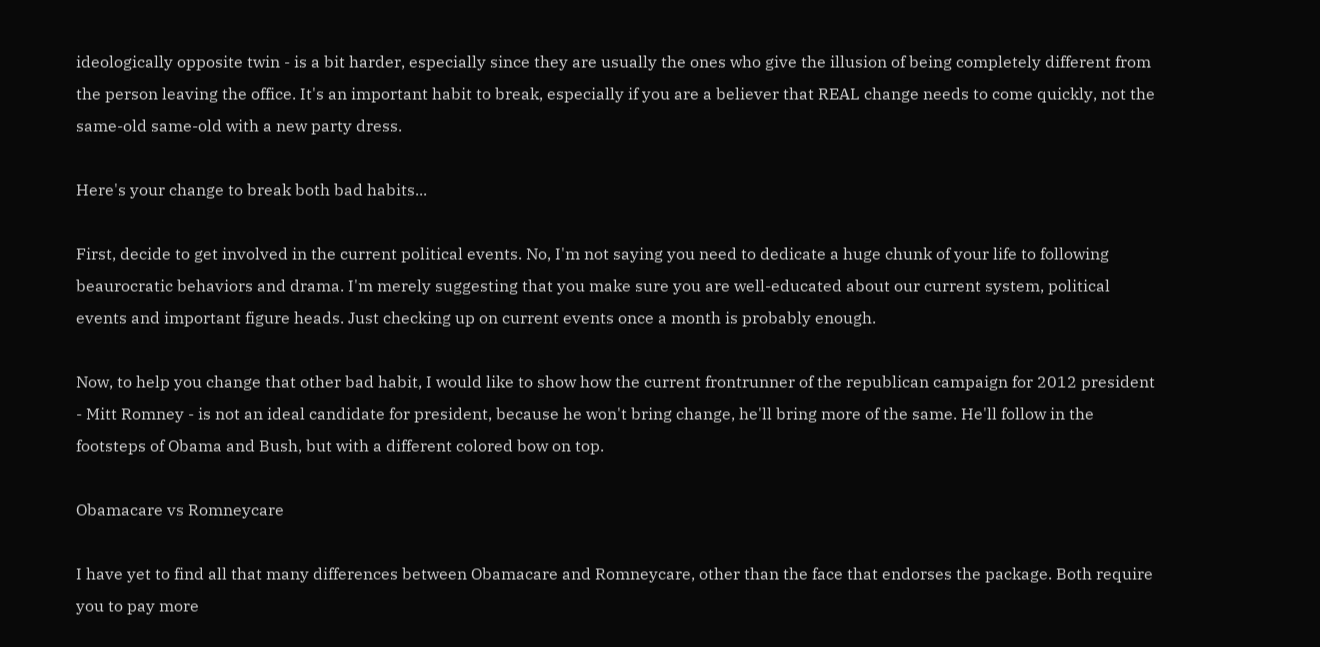ideologically opposite twin - is a bit harder, especially since they are usually the ones who give the illusion of being completely different from the person leaving the office. It's an important habit to break, especially if you are a believer that REAL change needs to come quickly, not the same-old same-old with a new party dress.

Here's your change to break both bad habits...

First, decide to get involved in the current political events. No, I'm not saying you need to dedicate a huge chunk of your life to following beaurocratic behaviors and drama. I'm merely suggesting that you make sure you are well-educated about our current system, political events and important figure heads. Just checking up on current events once a month is probably enough.

Now, to help you change that other bad habit, I would like to show how the current frontrunner of the republican campaign for 2012 president - Mitt Romney - is not an ideal candidate for president, because he won't bring change, he'll bring more of the same. He'll follow in the footsteps of Obama and Bush, but with a different colored bow on top.

Obamacare vs Romneycare

I have yet to find all that many differences between Obamacare and Romneycare, other than the face that endorses the package. Both require you to pay more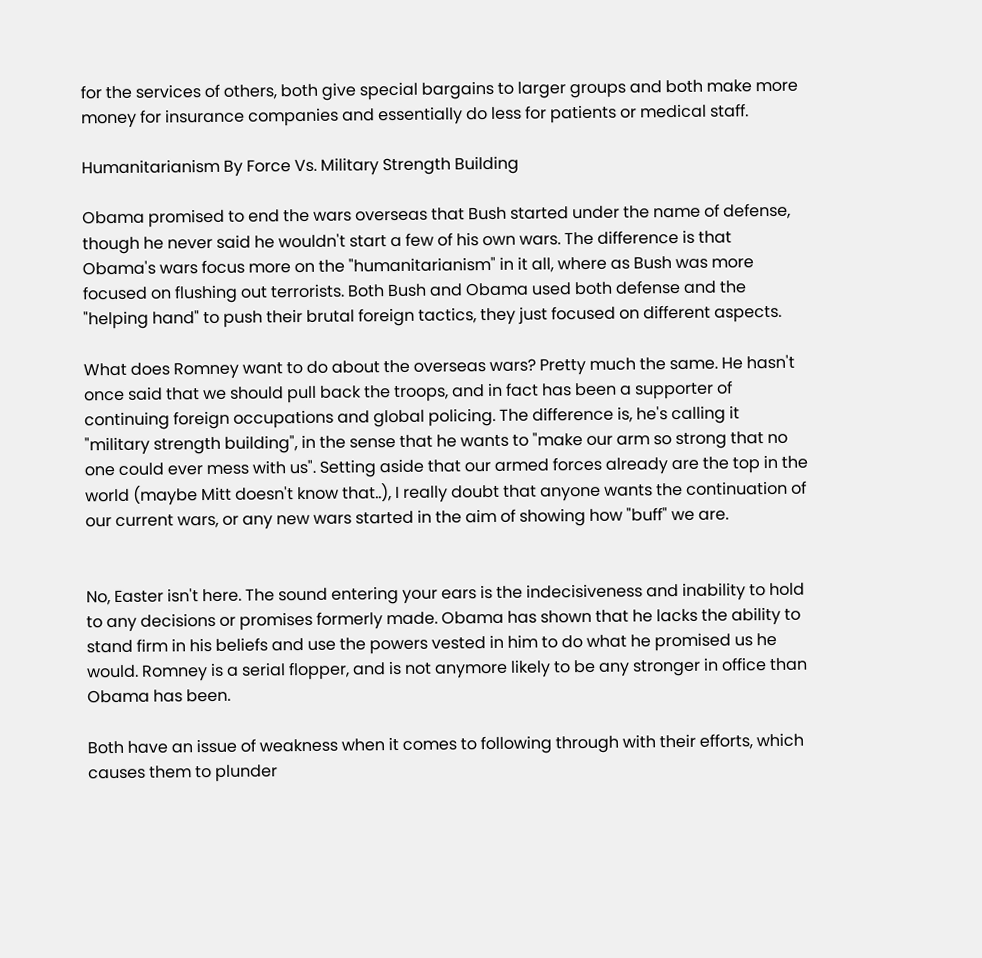for the services of others, both give special bargains to larger groups and both make more money for insurance companies and essentially do less for patients or medical staff.

Humanitarianism By Force Vs. Military Strength Building

Obama promised to end the wars overseas that Bush started under the name of defense, though he never said he wouldn't start a few of his own wars. The difference is that Obama's wars focus more on the "humanitarianism" in it all, where as Bush was more focused on flushing out terrorists. Both Bush and Obama used both defense and the "helping hand" to push their brutal foreign tactics, they just focused on different aspects.

What does Romney want to do about the overseas wars? Pretty much the same. He hasn't once said that we should pull back the troops, and in fact has been a supporter of continuing foreign occupations and global policing. The difference is, he's calling it "military strength building", in the sense that he wants to "make our arm so strong that no one could ever mess with us". Setting aside that our armed forces already are the top in the world (maybe Mitt doesn't know that..), I really doubt that anyone wants the continuation of our current wars, or any new wars started in the aim of showing how "buff" we are.


No, Easter isn't here. The sound entering your ears is the indecisiveness and inability to hold to any decisions or promises formerly made. Obama has shown that he lacks the ability to stand firm in his beliefs and use the powers vested in him to do what he promised us he would. Romney is a serial flopper, and is not anymore likely to be any stronger in office than Obama has been.

Both have an issue of weakness when it comes to following through with their efforts, which causes them to plunder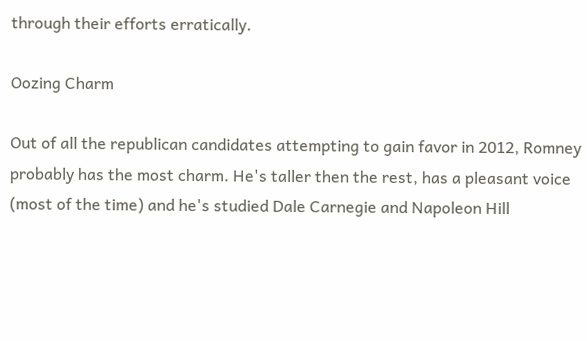through their efforts erratically.

Oozing Charm

Out of all the republican candidates attempting to gain favor in 2012, Romney probably has the most charm. He's taller then the rest, has a pleasant voice (most of the time) and he's studied Dale Carnegie and Napoleon Hill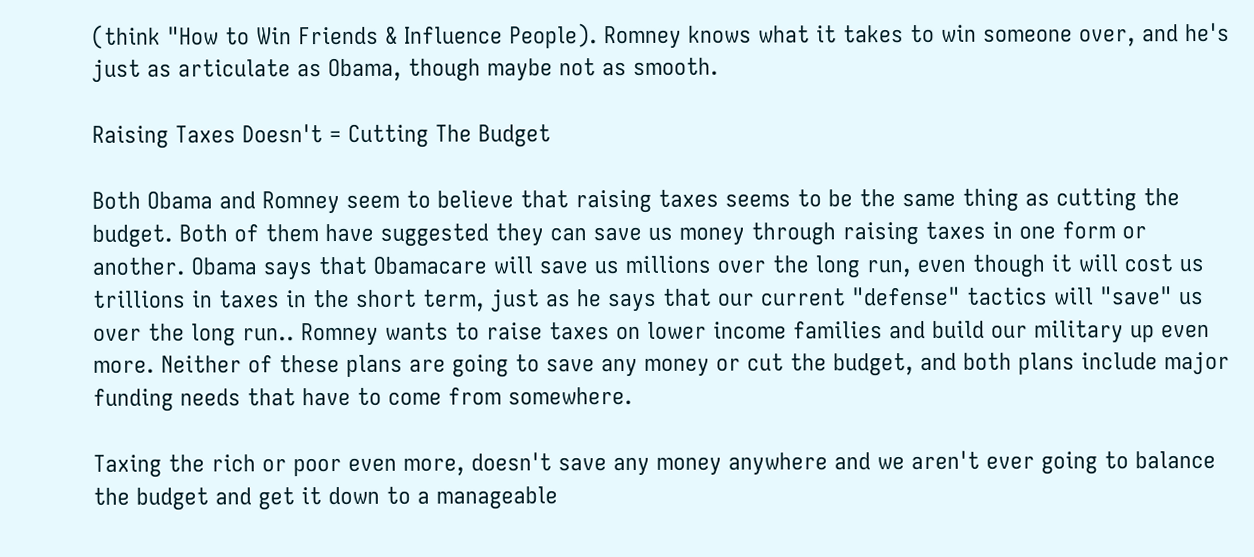(think "How to Win Friends & Influence People). Romney knows what it takes to win someone over, and he's just as articulate as Obama, though maybe not as smooth.

Raising Taxes Doesn't = Cutting The Budget

Both Obama and Romney seem to believe that raising taxes seems to be the same thing as cutting the budget. Both of them have suggested they can save us money through raising taxes in one form or another. Obama says that Obamacare will save us millions over the long run, even though it will cost us trillions in taxes in the short term, just as he says that our current "defense" tactics will "save" us over the long run.. Romney wants to raise taxes on lower income families and build our military up even more. Neither of these plans are going to save any money or cut the budget, and both plans include major funding needs that have to come from somewhere.

Taxing the rich or poor even more, doesn't save any money anywhere and we aren't ever going to balance the budget and get it down to a manageable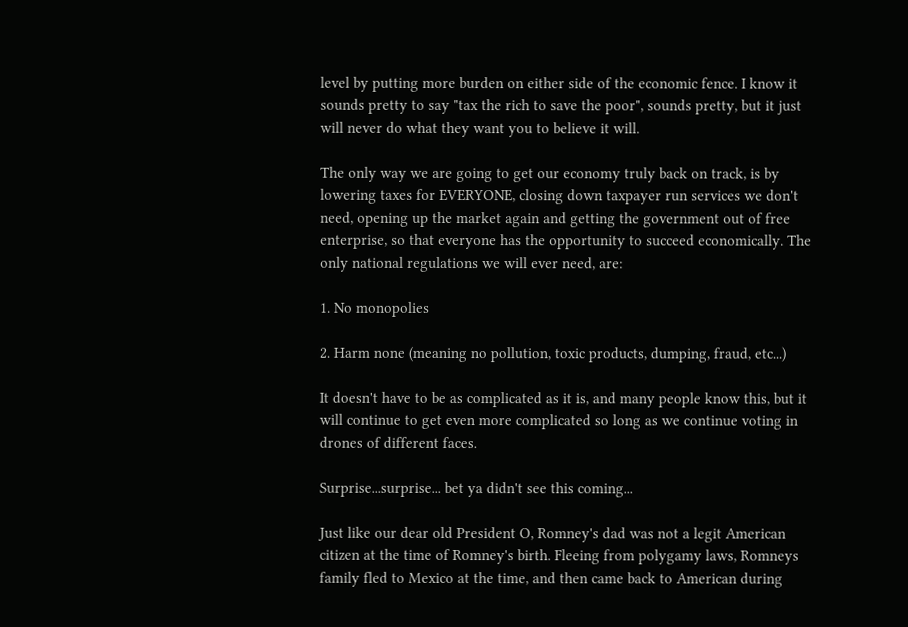level by putting more burden on either side of the economic fence. I know it sounds pretty to say "tax the rich to save the poor", sounds pretty, but it just will never do what they want you to believe it will.

The only way we are going to get our economy truly back on track, is by lowering taxes for EVERYONE, closing down taxpayer run services we don't need, opening up the market again and getting the government out of free enterprise, so that everyone has the opportunity to succeed economically. The only national regulations we will ever need, are:

1. No monopolies

2. Harm none (meaning no pollution, toxic products, dumping, fraud, etc...)

It doesn't have to be as complicated as it is, and many people know this, but it will continue to get even more complicated so long as we continue voting in drones of different faces.

Surprise...surprise... bet ya didn't see this coming...

Just like our dear old President O, Romney's dad was not a legit American citizen at the time of Romney's birth. Fleeing from polygamy laws, Romneys family fled to Mexico at the time, and then came back to American during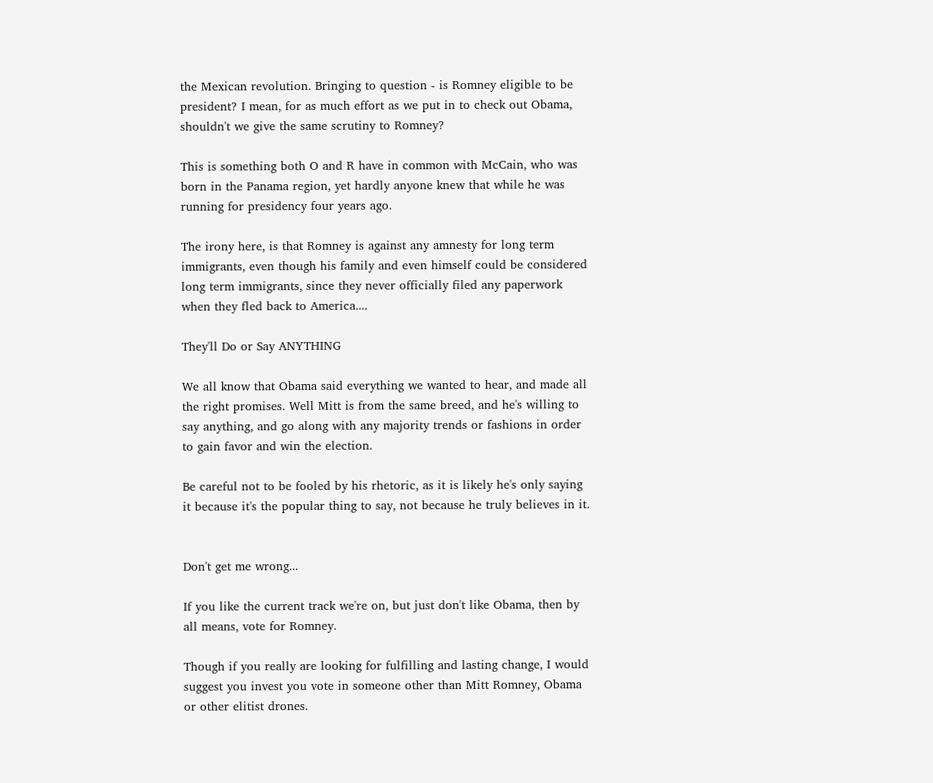the Mexican revolution. Bringing to question - is Romney eligible to be president? I mean, for as much effort as we put in to check out Obama, shouldn't we give the same scrutiny to Romney?

This is something both O and R have in common with McCain, who was born in the Panama region, yet hardly anyone knew that while he was running for presidency four years ago.

The irony here, is that Romney is against any amnesty for long term immigrants, even though his family and even himself could be considered long term immigrants, since they never officially filed any paperwork when they fled back to America....

They'll Do or Say ANYTHING

We all know that Obama said everything we wanted to hear, and made all the right promises. Well Mitt is from the same breed, and he's willing to say anything, and go along with any majority trends or fashions in order to gain favor and win the election.

Be careful not to be fooled by his rhetoric, as it is likely he's only saying it because it's the popular thing to say, not because he truly believes in it.


Don't get me wrong...

If you like the current track we're on, but just don't like Obama, then by all means, vote for Romney.

Though if you really are looking for fulfilling and lasting change, I would suggest you invest you vote in someone other than Mitt Romney, Obama or other elitist drones.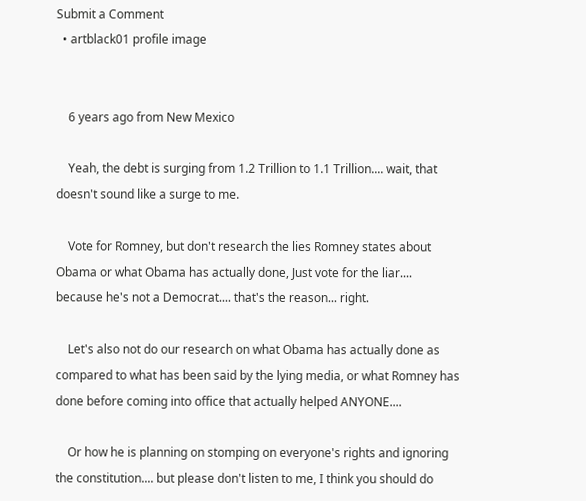Submit a Comment
  • artblack01 profile image


    6 years ago from New Mexico

    Yeah, the debt is surging from 1.2 Trillion to 1.1 Trillion.... wait, that doesn't sound like a surge to me.

    Vote for Romney, but don't research the lies Romney states about Obama or what Obama has actually done, Just vote for the liar.... because he's not a Democrat.... that's the reason... right.

    Let's also not do our research on what Obama has actually done as compared to what has been said by the lying media, or what Romney has done before coming into office that actually helped ANYONE....

    Or how he is planning on stomping on everyone's rights and ignoring the constitution.... but please don't listen to me, I think you should do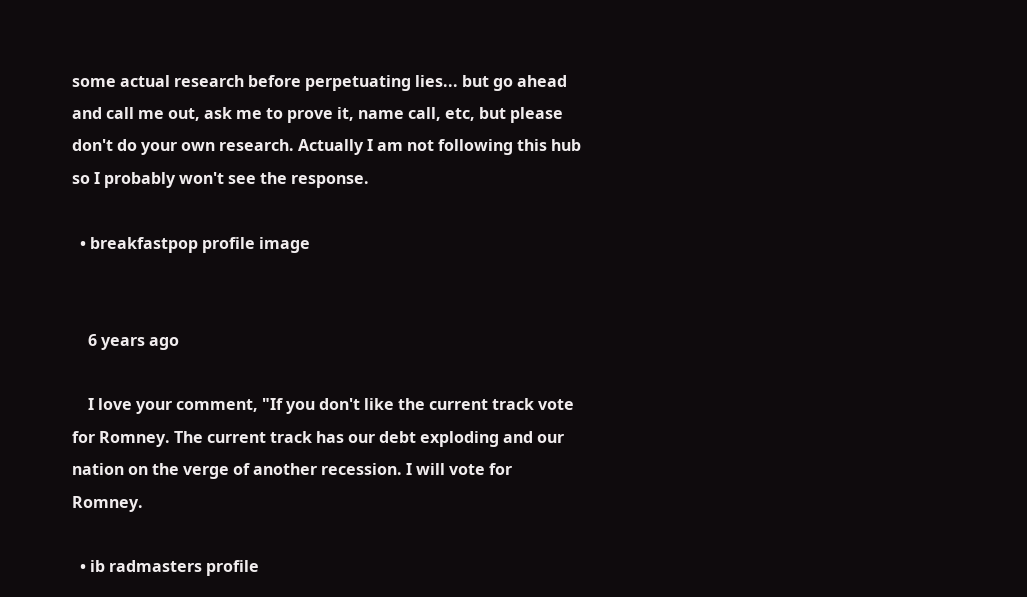some actual research before perpetuating lies... but go ahead and call me out, ask me to prove it, name call, etc, but please don't do your own research. Actually I am not following this hub so I probably won't see the response.

  • breakfastpop profile image


    6 years ago

    I love your comment, "If you don't like the current track vote for Romney. The current track has our debt exploding and our nation on the verge of another recession. I will vote for Romney.

  • ib radmasters profile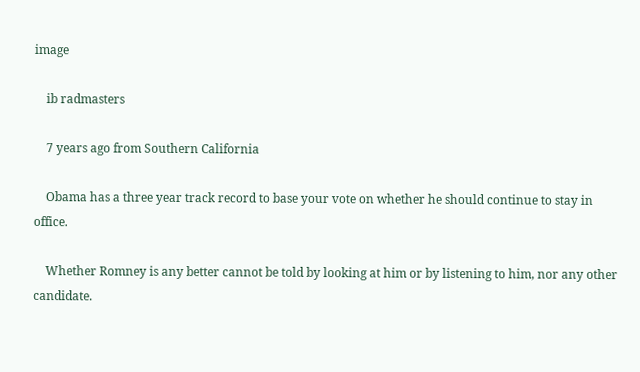image

    ib radmasters

    7 years ago from Southern California

    Obama has a three year track record to base your vote on whether he should continue to stay in office.

    Whether Romney is any better cannot be told by looking at him or by listening to him, nor any other candidate.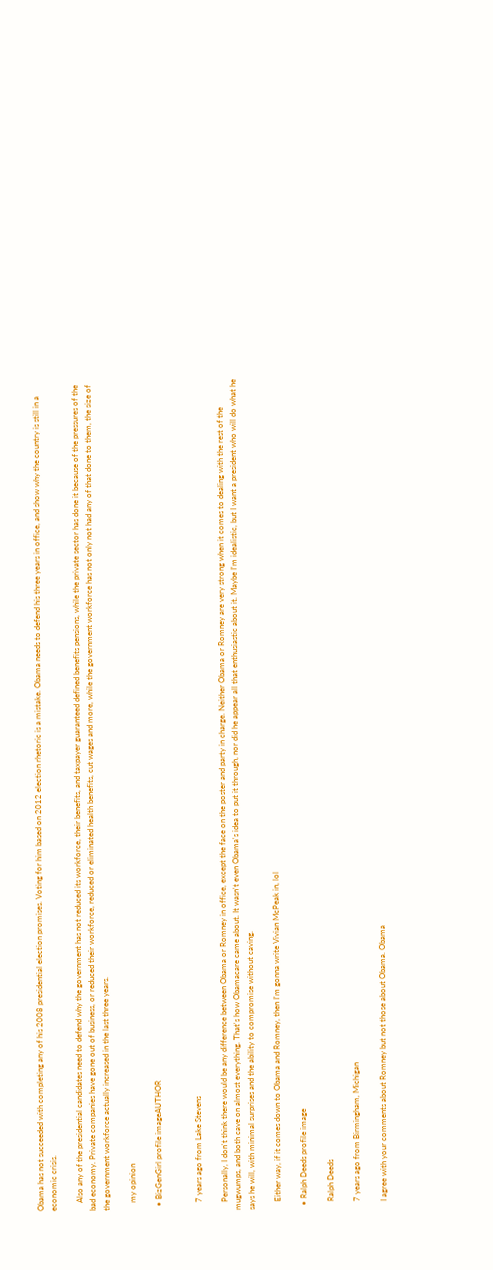Obama has not succeeded with completing any of his 2008 presidential election promises. Voting for him based on 2012 election rhetoric is a mistake. Obama needs to defend his three years in office, and show why the country is still in a economic crisis.

    Also any of the presidential candidates need to defend why the government has not reduced its workforce, their benefits, and taxpayer guaranteed defined benefits pensions, while the private sector has done it because of the pressures of the bad economy. Private companies have gone out of business, or reduced their workforce, reduced or eliminated health benefits, cut wages and more, while the government workforce has not only not had any of that done to them, the size of the government workforce actually increased in the last three years.

    my opinion

  • BizGenGirl profile imageAUTHOR


    7 years ago from Lake Stevens

    Personally, I don't think there would be any difference between Obama or Romney in office, except the face on the poster and party in charge. Neither Obama or Romney are very strong when it comes to dealing with the rest of the mugwumps, and both cave on almost everything. That's how Obamacare came about. It wasn't even Obama's idea to put it through, nor did he appear all that enthusiastic about it. Maybe I'm idealistic, but I want a president who will do what he says he will, with minimal surprises and the ability to compromise without caving.

    Either way, if it comes down to Obama and Romney, then I'm gonna write Vivian McPeak in, lol

  • Ralph Deeds profile image

    Ralph Deeds

    7 years ago from Birmingham, Michigan

    I agree with your comments about Romney but not those about Obama. Obama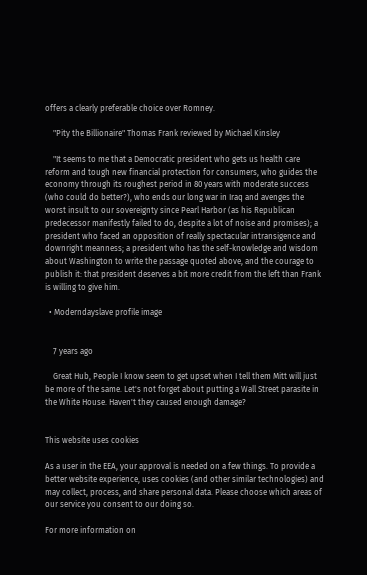offers a clearly preferable choice over Romney.

    "Pity the Billionaire" Thomas Frank reviewed by Michael Kinsley

    "It seems to me that a Democratic president who gets us health care reform and tough new financial protection for consumers, who guides the economy through its roughest period in 80 years with moderate success (who could do better?), who ends our long war in Iraq and avenges the worst insult to our sovereignty since Pearl Harbor (as his Republican predecessor manifestly failed to do, despite a lot of noise and promises); a president who faced an opposition of really spectacular intransigence and downright meanness; a president who has the self-knowledge and wisdom about Washington to write the passage quoted above, and the courage to publish it: that president deserves a bit more credit from the left than Frank is willing to give him.

  • Moderndayslave profile image


    7 years ago

    Great Hub, People I know seem to get upset when I tell them Mitt will just be more of the same. Let's not forget about putting a Wall Street parasite in the White House. Haven't they caused enough damage?


This website uses cookies

As a user in the EEA, your approval is needed on a few things. To provide a better website experience, uses cookies (and other similar technologies) and may collect, process, and share personal data. Please choose which areas of our service you consent to our doing so.

For more information on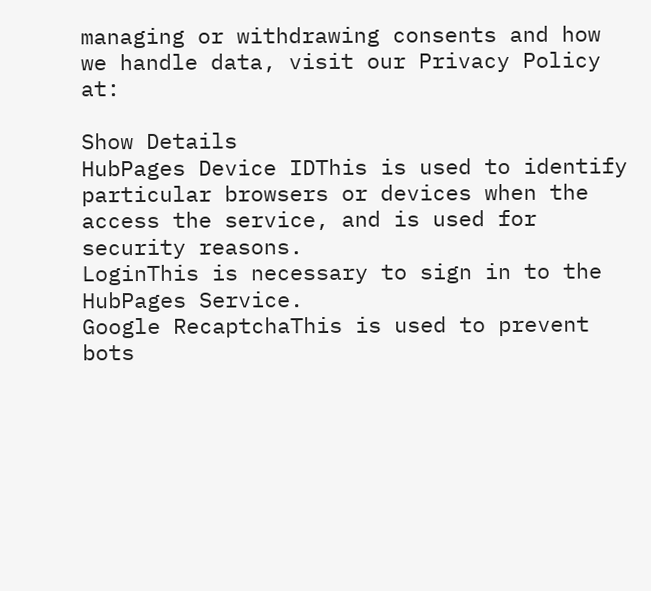managing or withdrawing consents and how we handle data, visit our Privacy Policy at:

Show Details
HubPages Device IDThis is used to identify particular browsers or devices when the access the service, and is used for security reasons.
LoginThis is necessary to sign in to the HubPages Service.
Google RecaptchaThis is used to prevent bots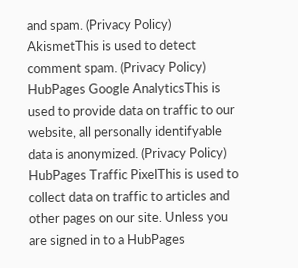and spam. (Privacy Policy)
AkismetThis is used to detect comment spam. (Privacy Policy)
HubPages Google AnalyticsThis is used to provide data on traffic to our website, all personally identifyable data is anonymized. (Privacy Policy)
HubPages Traffic PixelThis is used to collect data on traffic to articles and other pages on our site. Unless you are signed in to a HubPages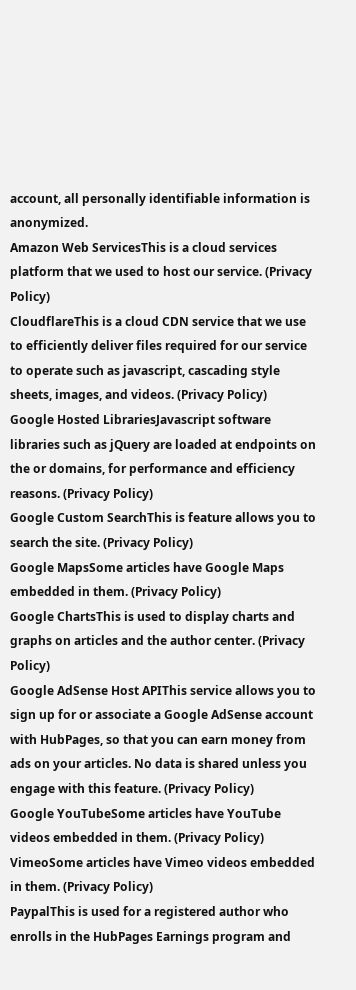account, all personally identifiable information is anonymized.
Amazon Web ServicesThis is a cloud services platform that we used to host our service. (Privacy Policy)
CloudflareThis is a cloud CDN service that we use to efficiently deliver files required for our service to operate such as javascript, cascading style sheets, images, and videos. (Privacy Policy)
Google Hosted LibrariesJavascript software libraries such as jQuery are loaded at endpoints on the or domains, for performance and efficiency reasons. (Privacy Policy)
Google Custom SearchThis is feature allows you to search the site. (Privacy Policy)
Google MapsSome articles have Google Maps embedded in them. (Privacy Policy)
Google ChartsThis is used to display charts and graphs on articles and the author center. (Privacy Policy)
Google AdSense Host APIThis service allows you to sign up for or associate a Google AdSense account with HubPages, so that you can earn money from ads on your articles. No data is shared unless you engage with this feature. (Privacy Policy)
Google YouTubeSome articles have YouTube videos embedded in them. (Privacy Policy)
VimeoSome articles have Vimeo videos embedded in them. (Privacy Policy)
PaypalThis is used for a registered author who enrolls in the HubPages Earnings program and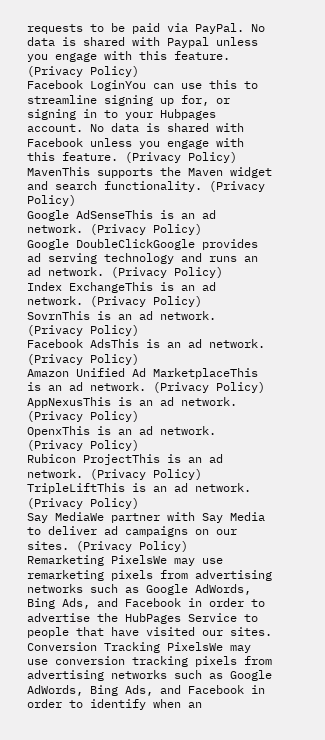requests to be paid via PayPal. No data is shared with Paypal unless you engage with this feature. (Privacy Policy)
Facebook LoginYou can use this to streamline signing up for, or signing in to your Hubpages account. No data is shared with Facebook unless you engage with this feature. (Privacy Policy)
MavenThis supports the Maven widget and search functionality. (Privacy Policy)
Google AdSenseThis is an ad network. (Privacy Policy)
Google DoubleClickGoogle provides ad serving technology and runs an ad network. (Privacy Policy)
Index ExchangeThis is an ad network. (Privacy Policy)
SovrnThis is an ad network. (Privacy Policy)
Facebook AdsThis is an ad network. (Privacy Policy)
Amazon Unified Ad MarketplaceThis is an ad network. (Privacy Policy)
AppNexusThis is an ad network. (Privacy Policy)
OpenxThis is an ad network. (Privacy Policy)
Rubicon ProjectThis is an ad network. (Privacy Policy)
TripleLiftThis is an ad network. (Privacy Policy)
Say MediaWe partner with Say Media to deliver ad campaigns on our sites. (Privacy Policy)
Remarketing PixelsWe may use remarketing pixels from advertising networks such as Google AdWords, Bing Ads, and Facebook in order to advertise the HubPages Service to people that have visited our sites.
Conversion Tracking PixelsWe may use conversion tracking pixels from advertising networks such as Google AdWords, Bing Ads, and Facebook in order to identify when an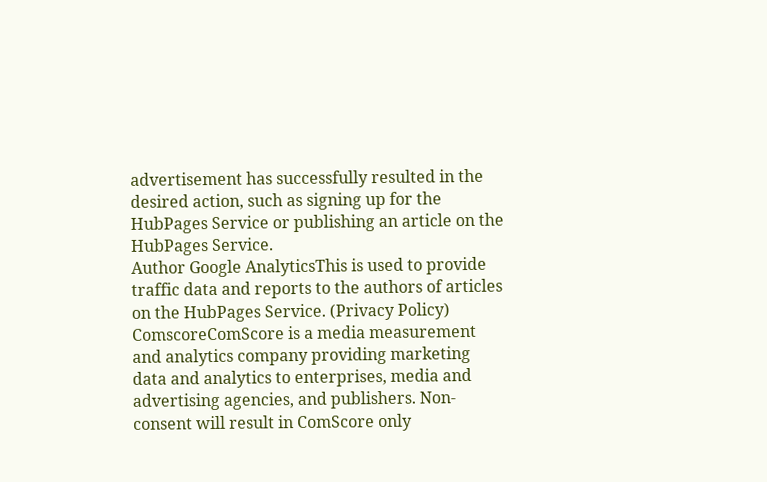advertisement has successfully resulted in the desired action, such as signing up for the HubPages Service or publishing an article on the HubPages Service.
Author Google AnalyticsThis is used to provide traffic data and reports to the authors of articles on the HubPages Service. (Privacy Policy)
ComscoreComScore is a media measurement and analytics company providing marketing data and analytics to enterprises, media and advertising agencies, and publishers. Non-consent will result in ComScore only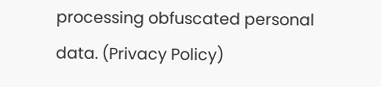processing obfuscated personal data. (Privacy Policy)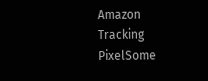Amazon Tracking PixelSome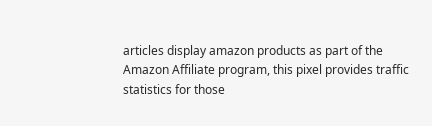articles display amazon products as part of the Amazon Affiliate program, this pixel provides traffic statistics for those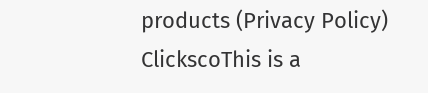products (Privacy Policy)
ClickscoThis is a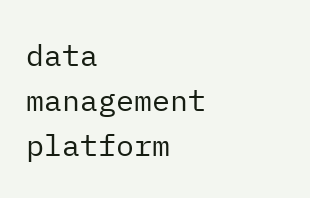data management platform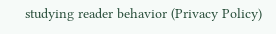studying reader behavior (Privacy Policy)